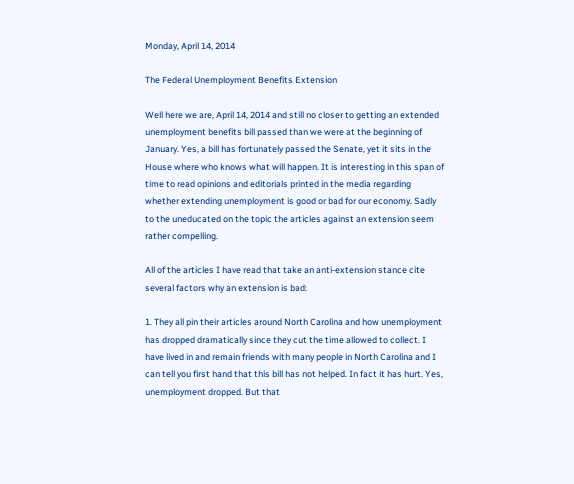Monday, April 14, 2014

The Federal Unemployment Benefits Extension

Well here we are, April 14, 2014 and still no closer to getting an extended unemployment benefits bill passed than we were at the beginning of January. Yes, a bill has fortunately passed the Senate, yet it sits in the House where who knows what will happen. It is interesting in this span of time to read opinions and editorials printed in the media regarding whether extending unemployment is good or bad for our economy. Sadly to the uneducated on the topic the articles against an extension seem rather compelling.

All of the articles I have read that take an anti-extension stance cite several factors why an extension is bad:

1. They all pin their articles around North Carolina and how unemployment has dropped dramatically since they cut the time allowed to collect. I have lived in and remain friends with many people in North Carolina and I can tell you first hand that this bill has not helped. In fact it has hurt. Yes, unemployment dropped. But that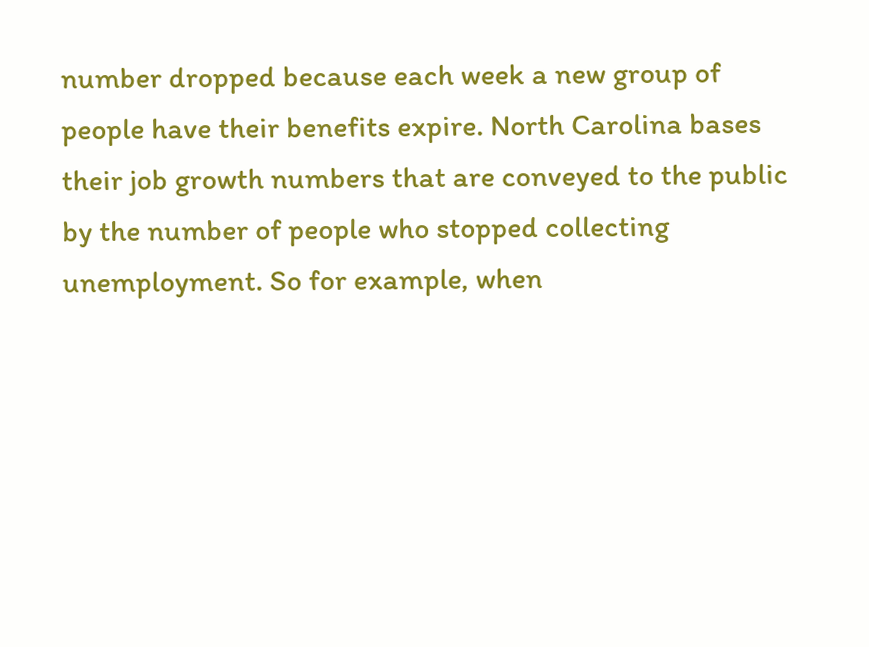number dropped because each week a new group of people have their benefits expire. North Carolina bases their job growth numbers that are conveyed to the public by the number of people who stopped collecting unemployment. So for example, when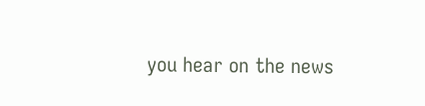you hear on the news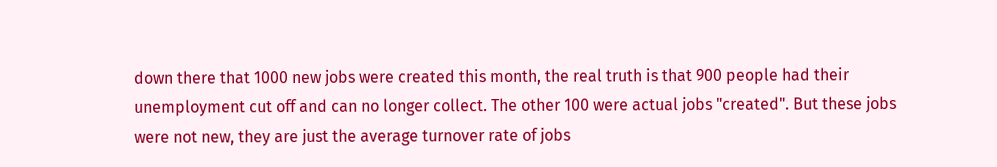down there that 1000 new jobs were created this month, the real truth is that 900 people had their unemployment cut off and can no longer collect. The other 100 were actual jobs "created". But these jobs were not new, they are just the average turnover rate of jobs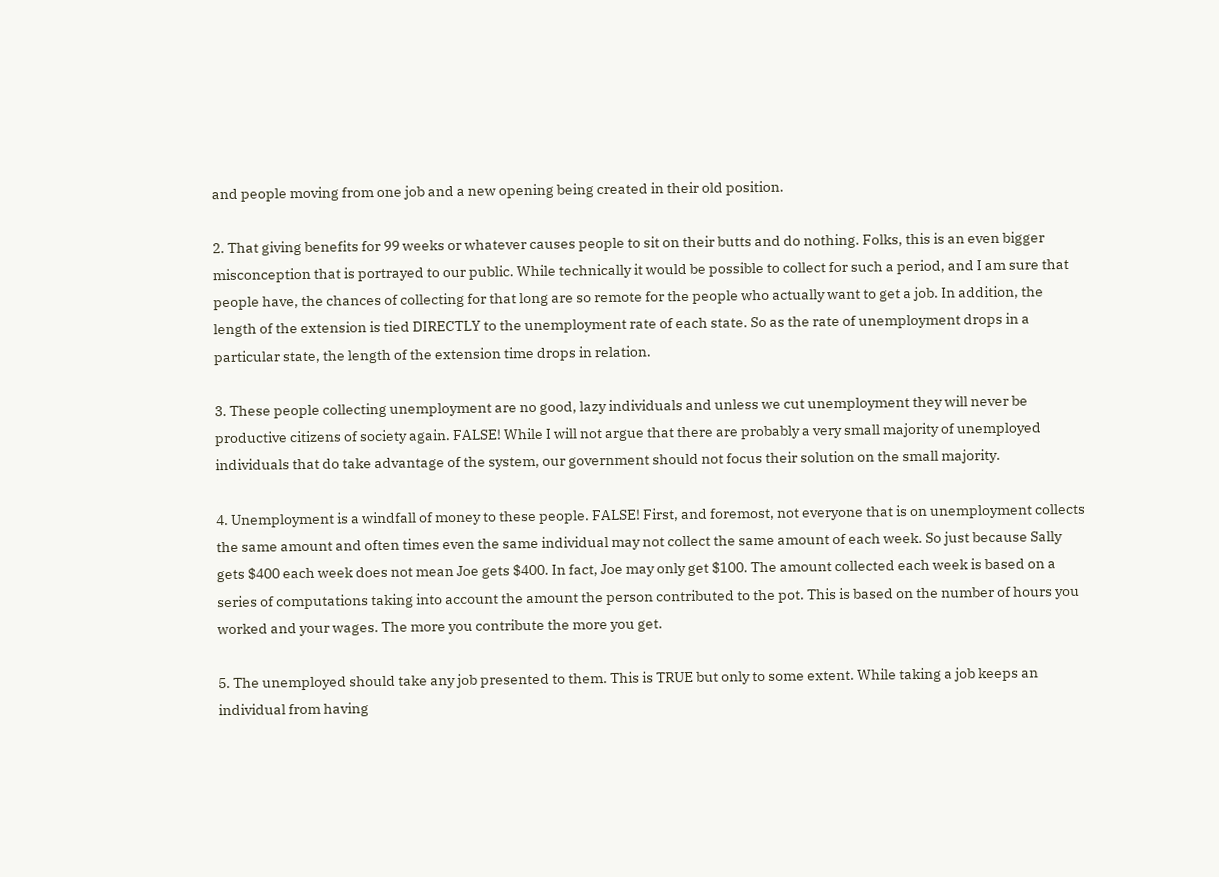and people moving from one job and a new opening being created in their old position.

2. That giving benefits for 99 weeks or whatever causes people to sit on their butts and do nothing. Folks, this is an even bigger misconception that is portrayed to our public. While technically it would be possible to collect for such a period, and I am sure that people have, the chances of collecting for that long are so remote for the people who actually want to get a job. In addition, the length of the extension is tied DIRECTLY to the unemployment rate of each state. So as the rate of unemployment drops in a particular state, the length of the extension time drops in relation.

3. These people collecting unemployment are no good, lazy individuals and unless we cut unemployment they will never be productive citizens of society again. FALSE! While I will not argue that there are probably a very small majority of unemployed individuals that do take advantage of the system, our government should not focus their solution on the small majority.

4. Unemployment is a windfall of money to these people. FALSE! First, and foremost, not everyone that is on unemployment collects the same amount and often times even the same individual may not collect the same amount of each week. So just because Sally gets $400 each week does not mean Joe gets $400. In fact, Joe may only get $100. The amount collected each week is based on a series of computations taking into account the amount the person contributed to the pot. This is based on the number of hours you worked and your wages. The more you contribute the more you get.

5. The unemployed should take any job presented to them. This is TRUE but only to some extent. While taking a job keeps an individual from having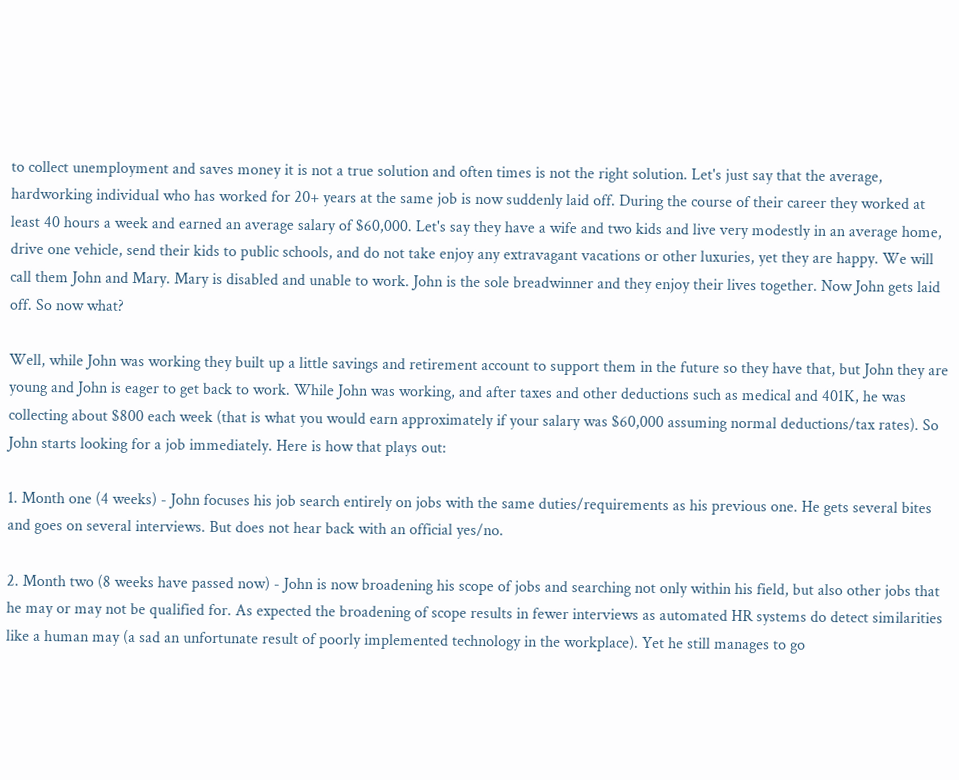to collect unemployment and saves money it is not a true solution and often times is not the right solution. Let's just say that the average, hardworking individual who has worked for 20+ years at the same job is now suddenly laid off. During the course of their career they worked at least 40 hours a week and earned an average salary of $60,000. Let's say they have a wife and two kids and live very modestly in an average home, drive one vehicle, send their kids to public schools, and do not take enjoy any extravagant vacations or other luxuries, yet they are happy. We will call them John and Mary. Mary is disabled and unable to work. John is the sole breadwinner and they enjoy their lives together. Now John gets laid off. So now what?

Well, while John was working they built up a little savings and retirement account to support them in the future so they have that, but John they are young and John is eager to get back to work. While John was working, and after taxes and other deductions such as medical and 401K, he was collecting about $800 each week (that is what you would earn approximately if your salary was $60,000 assuming normal deductions/tax rates). So John starts looking for a job immediately. Here is how that plays out:

1. Month one (4 weeks) - John focuses his job search entirely on jobs with the same duties/requirements as his previous one. He gets several bites and goes on several interviews. But does not hear back with an official yes/no.

2. Month two (8 weeks have passed now) - John is now broadening his scope of jobs and searching not only within his field, but also other jobs that he may or may not be qualified for. As expected the broadening of scope results in fewer interviews as automated HR systems do detect similarities like a human may (a sad an unfortunate result of poorly implemented technology in the workplace). Yet he still manages to go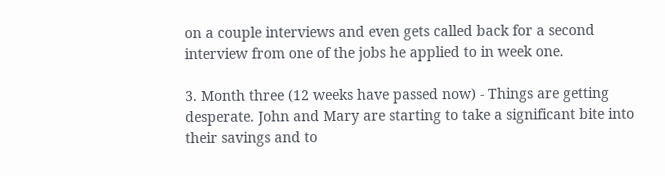on a couple interviews and even gets called back for a second interview from one of the jobs he applied to in week one.

3. Month three (12 weeks have passed now) - Things are getting desperate. John and Mary are starting to take a significant bite into their savings and to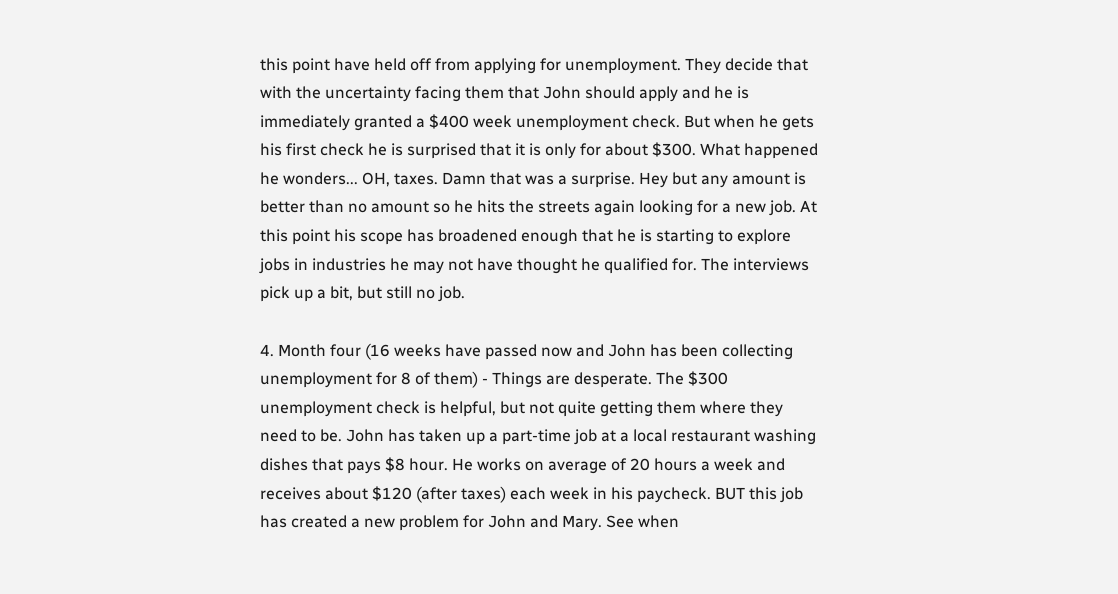this point have held off from applying for unemployment. They decide that with the uncertainty facing them that John should apply and he is immediately granted a $400 week unemployment check. But when he gets his first check he is surprised that it is only for about $300. What happened he wonders... OH, taxes. Damn that was a surprise. Hey but any amount is better than no amount so he hits the streets again looking for a new job. At this point his scope has broadened enough that he is starting to explore jobs in industries he may not have thought he qualified for. The interviews pick up a bit, but still no job.

4. Month four (16 weeks have passed now and John has been collecting unemployment for 8 of them) - Things are desperate. The $300 unemployment check is helpful, but not quite getting them where they need to be. John has taken up a part-time job at a local restaurant washing dishes that pays $8 hour. He works on average of 20 hours a week and receives about $120 (after taxes) each week in his paycheck. BUT this job has created a new problem for John and Mary. See when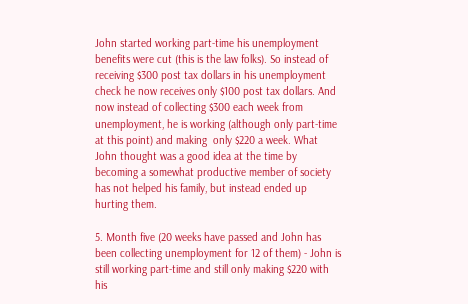John started working part-time his unemployment benefits were cut (this is the law folks). So instead of receiving $300 post tax dollars in his unemployment check he now receives only $100 post tax dollars. And now instead of collecting $300 each week from unemployment, he is working (although only part-time at this point) and making  only $220 a week. What John thought was a good idea at the time by becoming a somewhat productive member of society has not helped his family, but instead ended up hurting them.

5. Month five (20 weeks have passed and John has been collecting unemployment for 12 of them) - John is still working part-time and still only making $220 with his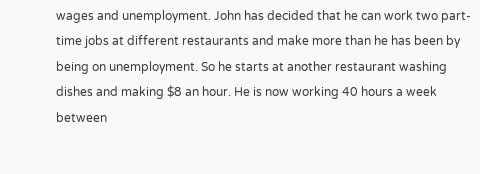wages and unemployment. John has decided that he can work two part-time jobs at different restaurants and make more than he has been by being on unemployment. So he starts at another restaurant washing dishes and making $8 an hour. He is now working 40 hours a week between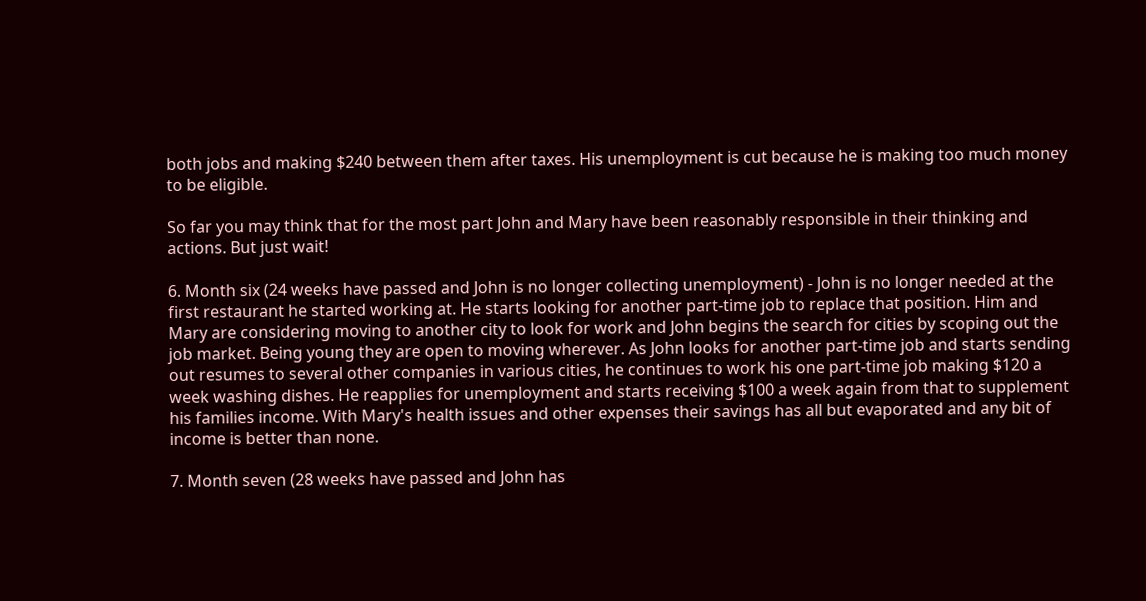both jobs and making $240 between them after taxes. His unemployment is cut because he is making too much money to be eligible.

So far you may think that for the most part John and Mary have been reasonably responsible in their thinking and actions. But just wait!

6. Month six (24 weeks have passed and John is no longer collecting unemployment) - John is no longer needed at the first restaurant he started working at. He starts looking for another part-time job to replace that position. Him and Mary are considering moving to another city to look for work and John begins the search for cities by scoping out the job market. Being young they are open to moving wherever. As John looks for another part-time job and starts sending out resumes to several other companies in various cities, he continues to work his one part-time job making $120 a week washing dishes. He reapplies for unemployment and starts receiving $100 a week again from that to supplement his families income. With Mary's health issues and other expenses their savings has all but evaporated and any bit of income is better than none.

7. Month seven (28 weeks have passed and John has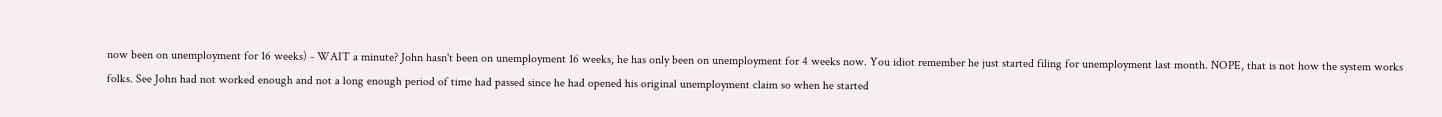now been on unemployment for 16 weeks) - WAIT a minute? John hasn't been on unemployment 16 weeks, he has only been on unemployment for 4 weeks now. You idiot remember he just started filing for unemployment last month. NOPE, that is not how the system works folks. See John had not worked enough and not a long enough period of time had passed since he had opened his original unemployment claim so when he started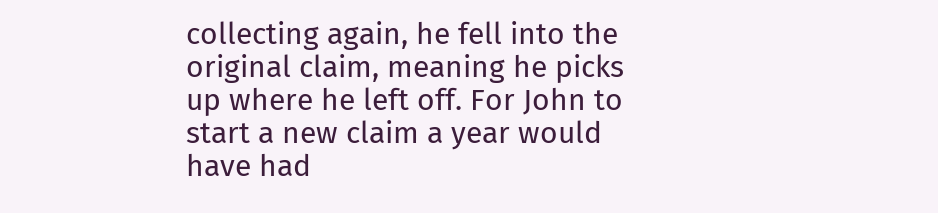collecting again, he fell into the original claim, meaning he picks up where he left off. For John to start a new claim a year would have had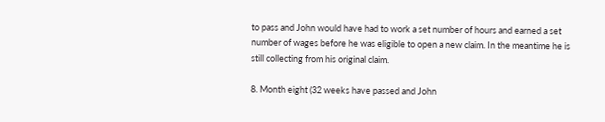to pass and John would have had to work a set number of hours and earned a set number of wages before he was eligible to open a new claim. In the meantime he is still collecting from his original claim.

8. Month eight (32 weeks have passed and John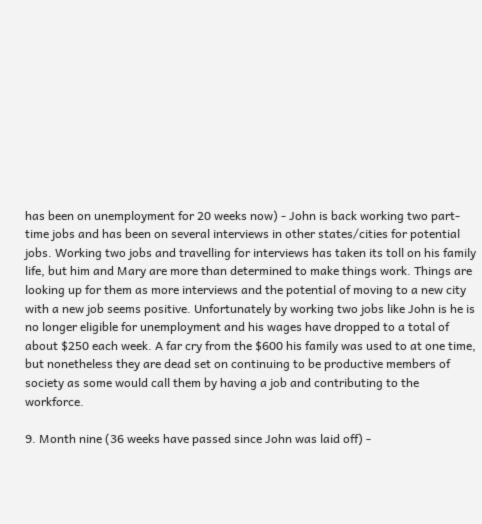has been on unemployment for 20 weeks now) - John is back working two part-time jobs and has been on several interviews in other states/cities for potential jobs. Working two jobs and travelling for interviews has taken its toll on his family life, but him and Mary are more than determined to make things work. Things are looking up for them as more interviews and the potential of moving to a new city with a new job seems positive. Unfortunately by working two jobs like John is he is no longer eligible for unemployment and his wages have dropped to a total of about $250 each week. A far cry from the $600 his family was used to at one time, but nonetheless they are dead set on continuing to be productive members of society as some would call them by having a job and contributing to the workforce.

9. Month nine (36 weeks have passed since John was laid off) -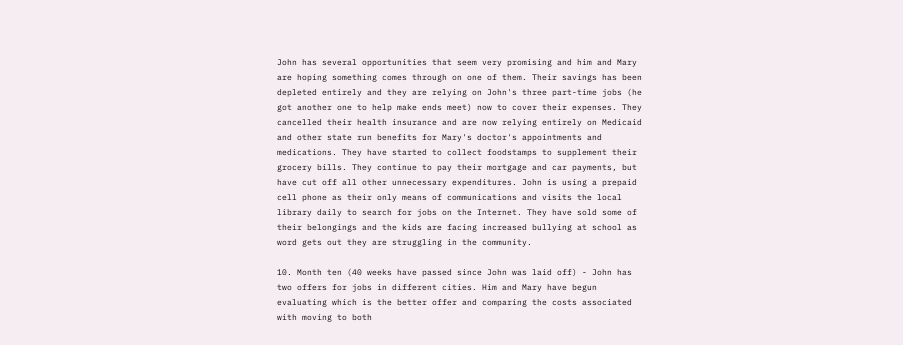John has several opportunities that seem very promising and him and Mary are hoping something comes through on one of them. Their savings has been depleted entirely and they are relying on John's three part-time jobs (he got another one to help make ends meet) now to cover their expenses. They cancelled their health insurance and are now relying entirely on Medicaid and other state run benefits for Mary's doctor's appointments and medications. They have started to collect foodstamps to supplement their grocery bills. They continue to pay their mortgage and car payments, but have cut off all other unnecessary expenditures. John is using a prepaid cell phone as their only means of communications and visits the local library daily to search for jobs on the Internet. They have sold some of their belongings and the kids are facing increased bullying at school as word gets out they are struggling in the community.

10. Month ten (40 weeks have passed since John was laid off) - John has two offers for jobs in different cities. Him and Mary have begun evaluating which is the better offer and comparing the costs associated with moving to both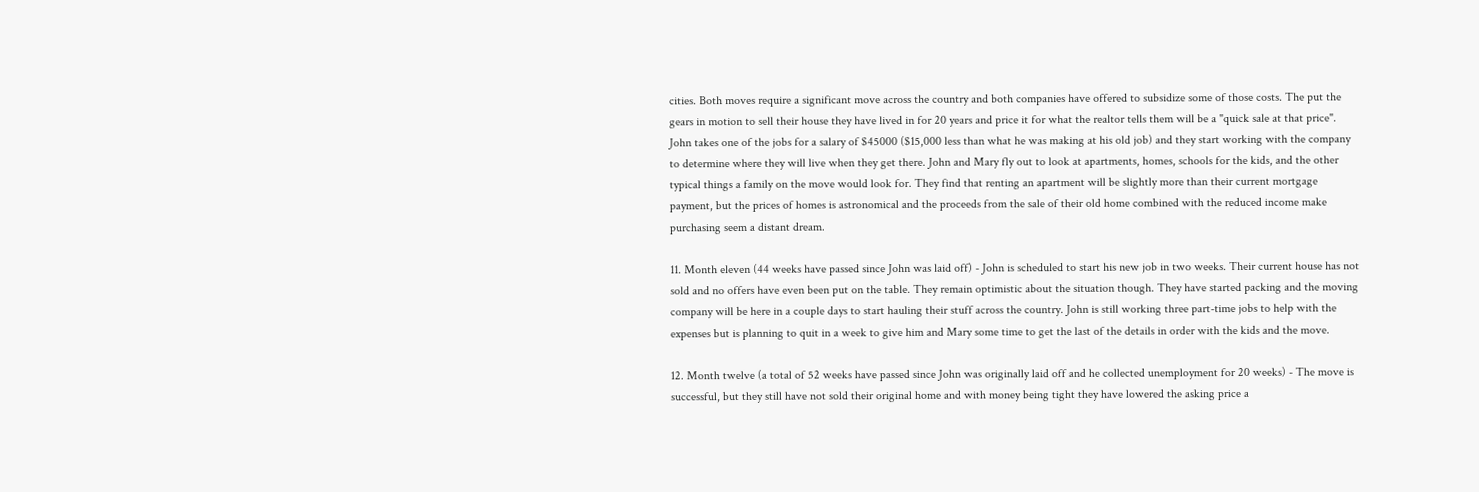cities. Both moves require a significant move across the country and both companies have offered to subsidize some of those costs. The put the gears in motion to sell their house they have lived in for 20 years and price it for what the realtor tells them will be a "quick sale at that price". John takes one of the jobs for a salary of $45000 ($15,000 less than what he was making at his old job) and they start working with the company to determine where they will live when they get there. John and Mary fly out to look at apartments, homes, schools for the kids, and the other typical things a family on the move would look for. They find that renting an apartment will be slightly more than their current mortgage payment, but the prices of homes is astronomical and the proceeds from the sale of their old home combined with the reduced income make purchasing seem a distant dream.

11. Month eleven (44 weeks have passed since John was laid off) - John is scheduled to start his new job in two weeks. Their current house has not sold and no offers have even been put on the table. They remain optimistic about the situation though. They have started packing and the moving company will be here in a couple days to start hauling their stuff across the country. John is still working three part-time jobs to help with the expenses but is planning to quit in a week to give him and Mary some time to get the last of the details in order with the kids and the move.

12. Month twelve (a total of 52 weeks have passed since John was originally laid off and he collected unemployment for 20 weeks) - The move is successful, but they still have not sold their original home and with money being tight they have lowered the asking price a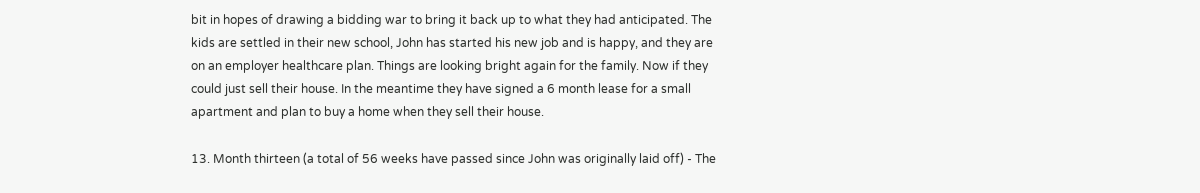bit in hopes of drawing a bidding war to bring it back up to what they had anticipated. The kids are settled in their new school, John has started his new job and is happy, and they are on an employer healthcare plan. Things are looking bright again for the family. Now if they could just sell their house. In the meantime they have signed a 6 month lease for a small apartment and plan to buy a home when they sell their house.

13. Month thirteen (a total of 56 weeks have passed since John was originally laid off) - The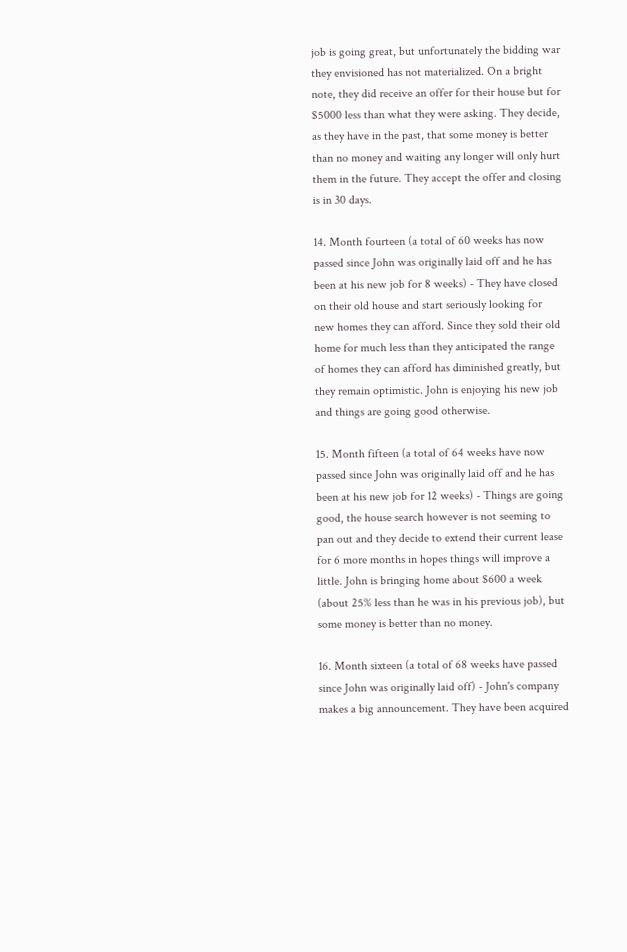job is going great, but unfortunately the bidding war they envisioned has not materialized. On a bright note, they did receive an offer for their house but for $5000 less than what they were asking. They decide, as they have in the past, that some money is better than no money and waiting any longer will only hurt them in the future. They accept the offer and closing is in 30 days.

14. Month fourteen (a total of 60 weeks has now passed since John was originally laid off and he has been at his new job for 8 weeks) - They have closed on their old house and start seriously looking for new homes they can afford. Since they sold their old home for much less than they anticipated the range of homes they can afford has diminished greatly, but they remain optimistic. John is enjoying his new job and things are going good otherwise.

15. Month fifteen (a total of 64 weeks have now passed since John was originally laid off and he has been at his new job for 12 weeks) - Things are going good, the house search however is not seeming to pan out and they decide to extend their current lease for 6 more months in hopes things will improve a little. John is bringing home about $600 a week (about 25% less than he was in his previous job), but some money is better than no money.

16. Month sixteen (a total of 68 weeks have passed since John was originally laid off) - John's company makes a big announcement. They have been acquired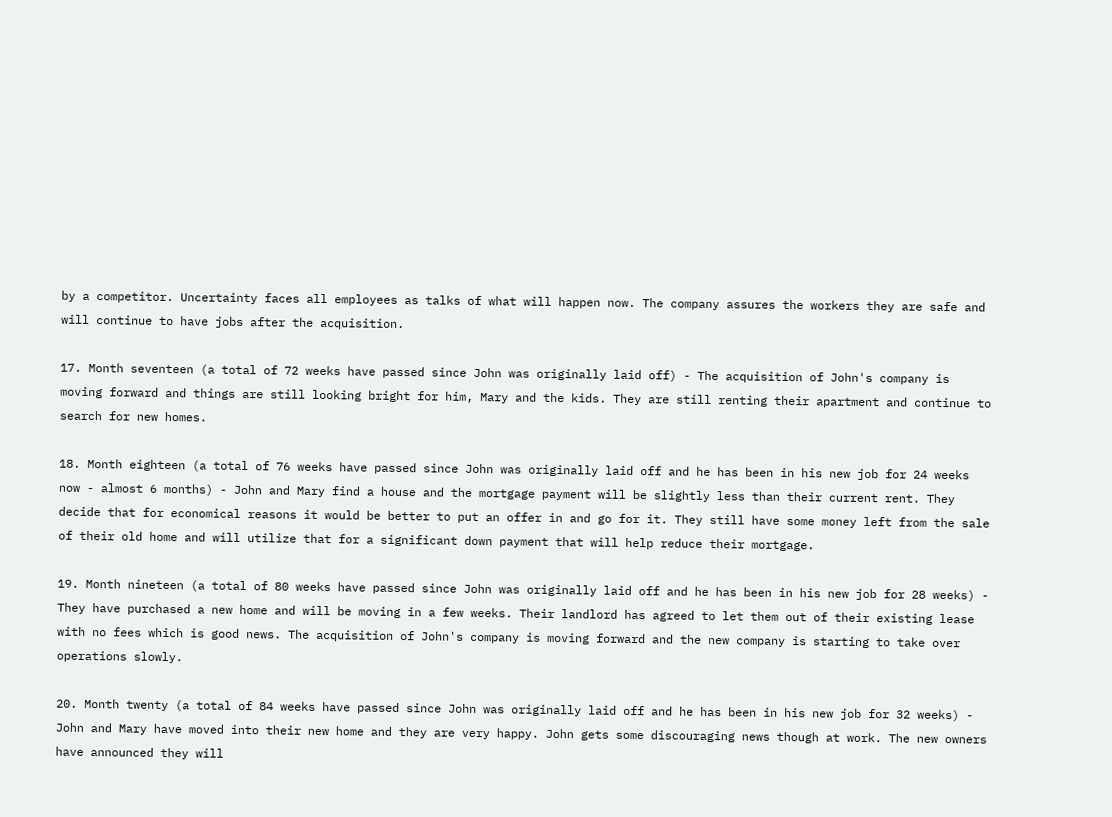by a competitor. Uncertainty faces all employees as talks of what will happen now. The company assures the workers they are safe and will continue to have jobs after the acquisition.

17. Month seventeen (a total of 72 weeks have passed since John was originally laid off) - The acquisition of John's company is moving forward and things are still looking bright for him, Mary and the kids. They are still renting their apartment and continue to search for new homes.

18. Month eighteen (a total of 76 weeks have passed since John was originally laid off and he has been in his new job for 24 weeks now - almost 6 months) - John and Mary find a house and the mortgage payment will be slightly less than their current rent. They decide that for economical reasons it would be better to put an offer in and go for it. They still have some money left from the sale of their old home and will utilize that for a significant down payment that will help reduce their mortgage.

19. Month nineteen (a total of 80 weeks have passed since John was originally laid off and he has been in his new job for 28 weeks) - They have purchased a new home and will be moving in a few weeks. Their landlord has agreed to let them out of their existing lease with no fees which is good news. The acquisition of John's company is moving forward and the new company is starting to take over operations slowly.

20. Month twenty (a total of 84 weeks have passed since John was originally laid off and he has been in his new job for 32 weeks) - John and Mary have moved into their new home and they are very happy. John gets some discouraging news though at work. The new owners have announced they will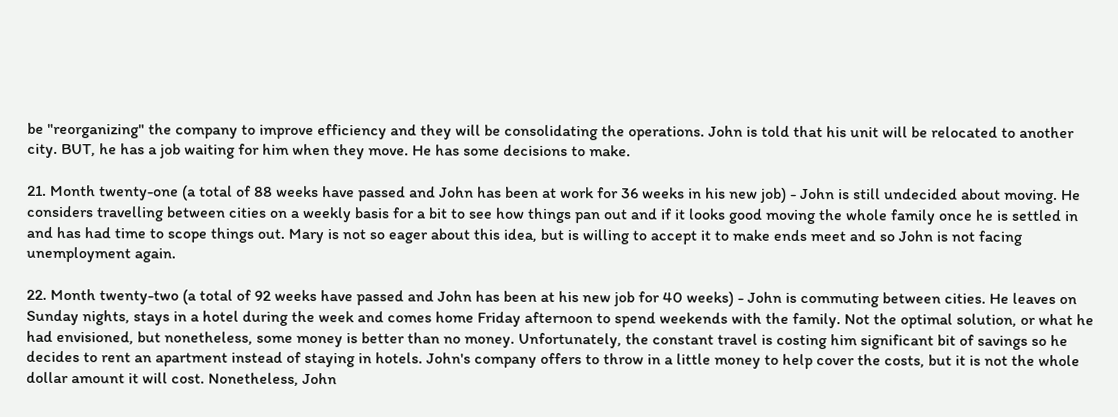be "reorganizing" the company to improve efficiency and they will be consolidating the operations. John is told that his unit will be relocated to another city. BUT, he has a job waiting for him when they move. He has some decisions to make.

21. Month twenty-one (a total of 88 weeks have passed and John has been at work for 36 weeks in his new job) - John is still undecided about moving. He considers travelling between cities on a weekly basis for a bit to see how things pan out and if it looks good moving the whole family once he is settled in and has had time to scope things out. Mary is not so eager about this idea, but is willing to accept it to make ends meet and so John is not facing unemployment again.

22. Month twenty-two (a total of 92 weeks have passed and John has been at his new job for 40 weeks) - John is commuting between cities. He leaves on Sunday nights, stays in a hotel during the week and comes home Friday afternoon to spend weekends with the family. Not the optimal solution, or what he had envisioned, but nonetheless, some money is better than no money. Unfortunately, the constant travel is costing him significant bit of savings so he decides to rent an apartment instead of staying in hotels. John's company offers to throw in a little money to help cover the costs, but it is not the whole dollar amount it will cost. Nonetheless, John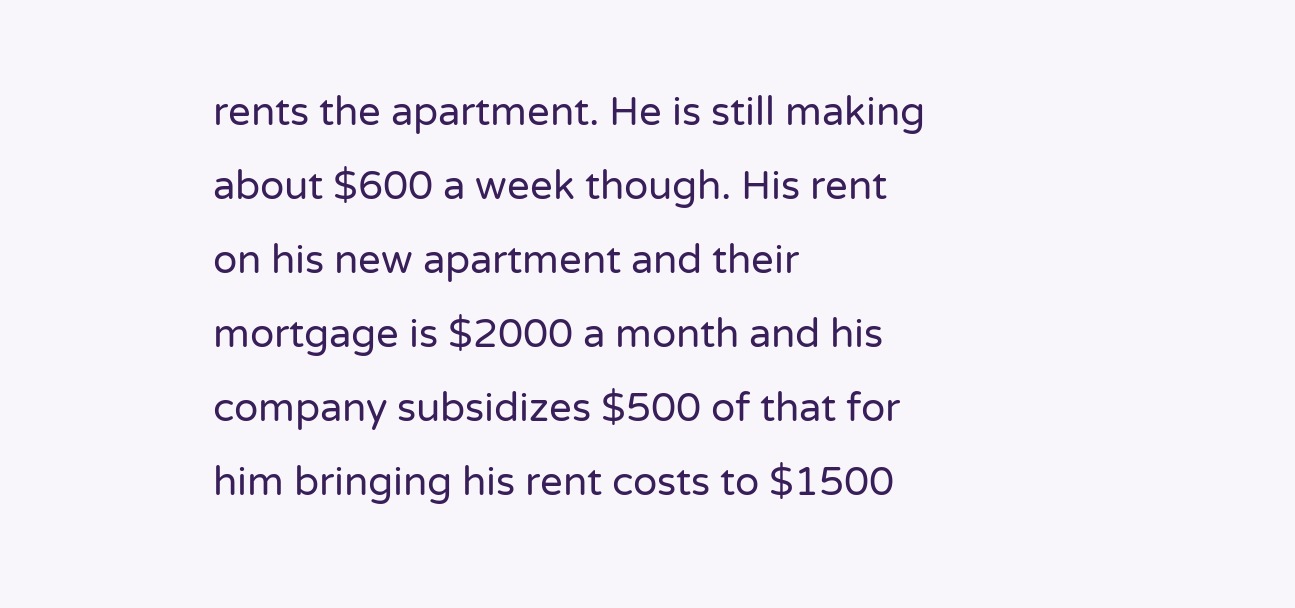rents the apartment. He is still making about $600 a week though. His rent on his new apartment and their mortgage is $2000 a month and his company subsidizes $500 of that for him bringing his rent costs to $1500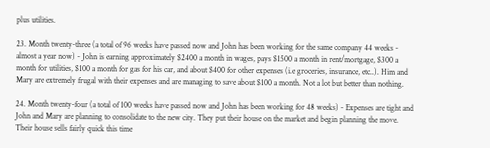plus utilities.

23. Month twenty-three (a total of 96 weeks have passed now and John has been working for the same company 44 weeks - almost a year now) - John is earning approximately $2400 a month in wages, pays $1500 a month in rent/mortgage, $300 a month for utilities, $100 a month for gas for his car, and about $400 for other expenses (i.e groceries, insurance, etc..). Him and Mary are extremely frugal with their expenses and are managing to save about $100 a month. Not a lot but better than nothing.

24. Month twenty-four (a total of 100 weeks have passed now and John has been working for 48 weeks) - Expenses are tight and John and Mary are planning to consolidate to the new city. They put their house on the market and begin planning the move. Their house sells fairly quick this time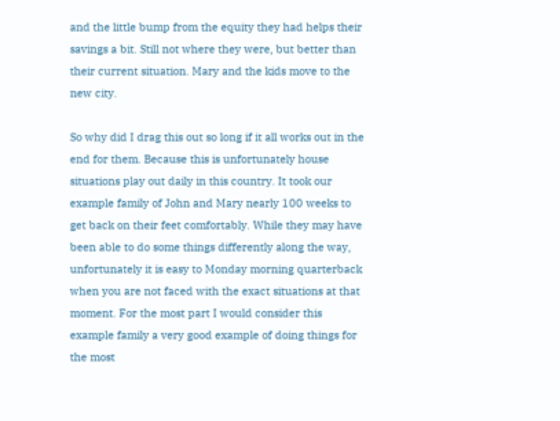and the little bump from the equity they had helps their savings a bit. Still not where they were, but better than their current situation. Mary and the kids move to the new city.

So why did I drag this out so long if it all works out in the end for them. Because this is unfortunately house situations play out daily in this country. It took our example family of John and Mary nearly 100 weeks to get back on their feet comfortably. While they may have been able to do some things differently along the way, unfortunately it is easy to Monday morning quarterback when you are not faced with the exact situations at that moment. For the most part I would consider this example family a very good example of doing things for the most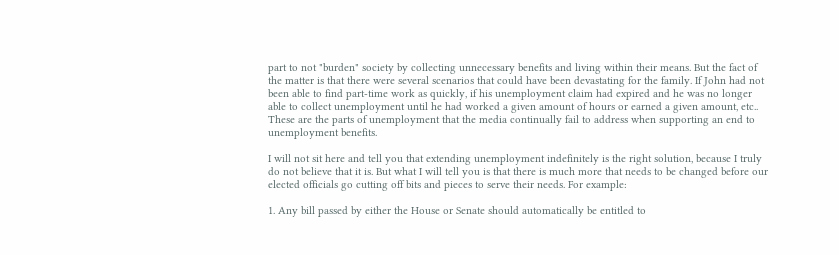part to not "burden" society by collecting unnecessary benefits and living within their means. But the fact of the matter is that there were several scenarios that could have been devastating for the family. If John had not been able to find part-time work as quickly, if his unemployment claim had expired and he was no longer able to collect unemployment until he had worked a given amount of hours or earned a given amount, etc.. These are the parts of unemployment that the media continually fail to address when supporting an end to unemployment benefits.

I will not sit here and tell you that extending unemployment indefinitely is the right solution, because I truly do not believe that it is. But what I will tell you is that there is much more that needs to be changed before our elected officials go cutting off bits and pieces to serve their needs. For example:

1. Any bill passed by either the House or Senate should automatically be entitled to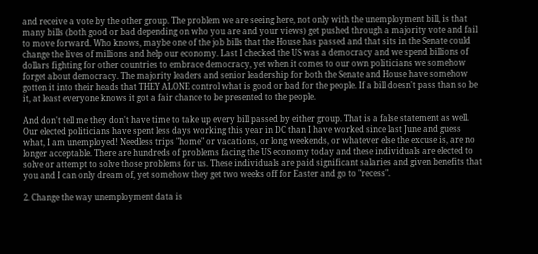and receive a vote by the other group. The problem we are seeing here, not only with the unemployment bill, is that many bills (both good or bad depending on who you are and your views) get pushed through a majority vote and fail to move forward. Who knows, maybe one of the job bills that the House has passed and that sits in the Senate could change the lives of millions and help our economy. Last I checked the US was a democracy and we spend billions of dollars fighting for other countries to embrace democracy, yet when it comes to our own politicians we somehow forget about democracy. The majority leaders and senior leadership for both the Senate and House have somehow gotten it into their heads that THEY ALONE control what is good or bad for the people. If a bill doesn't pass than so be it, at least everyone knows it got a fair chance to be presented to the people.

And don't tell me they don't have time to take up every bill passed by either group. That is a false statement as well. Our elected politicians have spent less days working this year in DC than I have worked since last June and guess what, I am unemployed! Needless trips "home" or vacations, or long weekends, or whatever else the excuse is, are no longer acceptable. There are hundreds of problems facing the US economy today and these individuals are elected to solve or attempt to solve those problems for us. These individuals are paid significant salaries and given benefits that you and I can only dream of, yet somehow they get two weeks off for Easter and go to "recess".

2. Change the way unemployment data is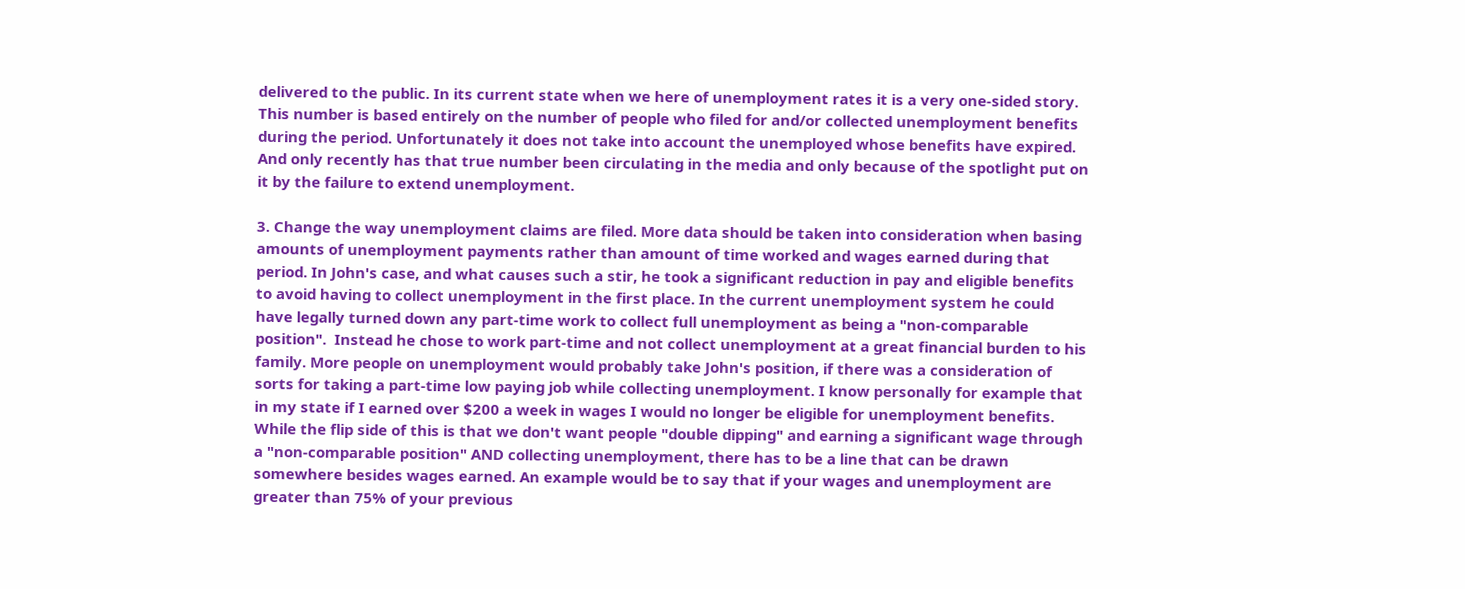delivered to the public. In its current state when we here of unemployment rates it is a very one-sided story. This number is based entirely on the number of people who filed for and/or collected unemployment benefits during the period. Unfortunately it does not take into account the unemployed whose benefits have expired. And only recently has that true number been circulating in the media and only because of the spotlight put on it by the failure to extend unemployment.

3. Change the way unemployment claims are filed. More data should be taken into consideration when basing amounts of unemployment payments rather than amount of time worked and wages earned during that period. In John's case, and what causes such a stir, he took a significant reduction in pay and eligible benefits to avoid having to collect unemployment in the first place. In the current unemployment system he could have legally turned down any part-time work to collect full unemployment as being a "non-comparable position".  Instead he chose to work part-time and not collect unemployment at a great financial burden to his family. More people on unemployment would probably take John's position, if there was a consideration of sorts for taking a part-time low paying job while collecting unemployment. I know personally for example that in my state if I earned over $200 a week in wages I would no longer be eligible for unemployment benefits. While the flip side of this is that we don't want people "double dipping" and earning a significant wage through a "non-comparable position" AND collecting unemployment, there has to be a line that can be drawn somewhere besides wages earned. An example would be to say that if your wages and unemployment are greater than 75% of your previous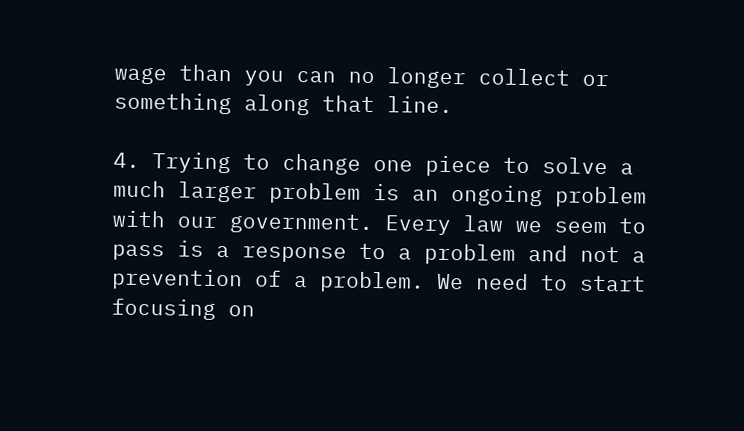wage than you can no longer collect or something along that line.

4. Trying to change one piece to solve a much larger problem is an ongoing problem with our government. Every law we seem to pass is a response to a problem and not a prevention of a problem. We need to start focusing on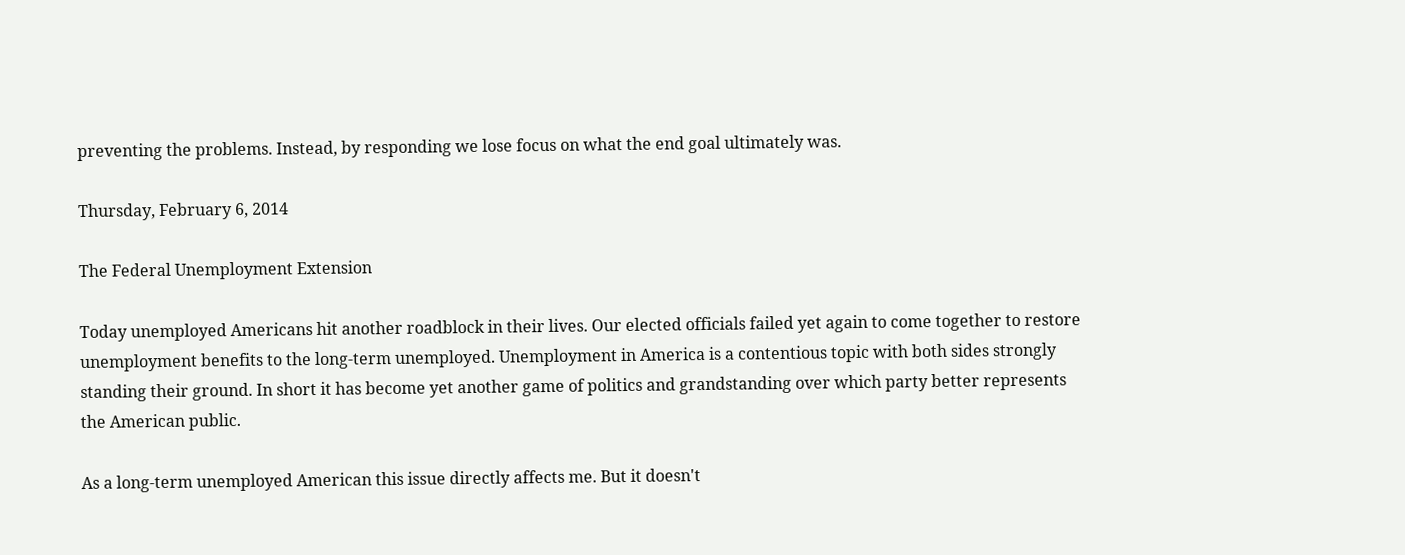preventing the problems. Instead, by responding we lose focus on what the end goal ultimately was.

Thursday, February 6, 2014

The Federal Unemployment Extension

Today unemployed Americans hit another roadblock in their lives. Our elected officials failed yet again to come together to restore unemployment benefits to the long-term unemployed. Unemployment in America is a contentious topic with both sides strongly standing their ground. In short it has become yet another game of politics and grandstanding over which party better represents the American public.

As a long-term unemployed American this issue directly affects me. But it doesn't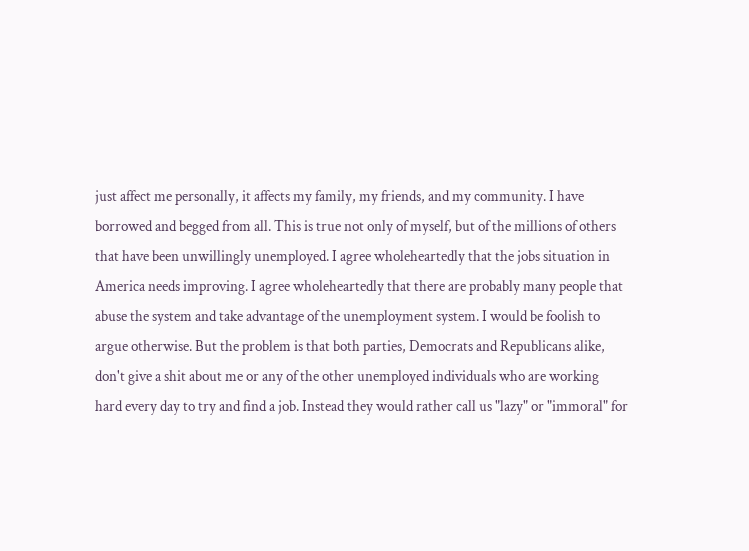just affect me personally, it affects my family, my friends, and my community. I have borrowed and begged from all. This is true not only of myself, but of the millions of others that have been unwillingly unemployed. I agree wholeheartedly that the jobs situation in America needs improving. I agree wholeheartedly that there are probably many people that abuse the system and take advantage of the unemployment system. I would be foolish to argue otherwise. But the problem is that both parties, Democrats and Republicans alike, don't give a shit about me or any of the other unemployed individuals who are working hard every day to try and find a job. Instead they would rather call us "lazy" or "immoral" for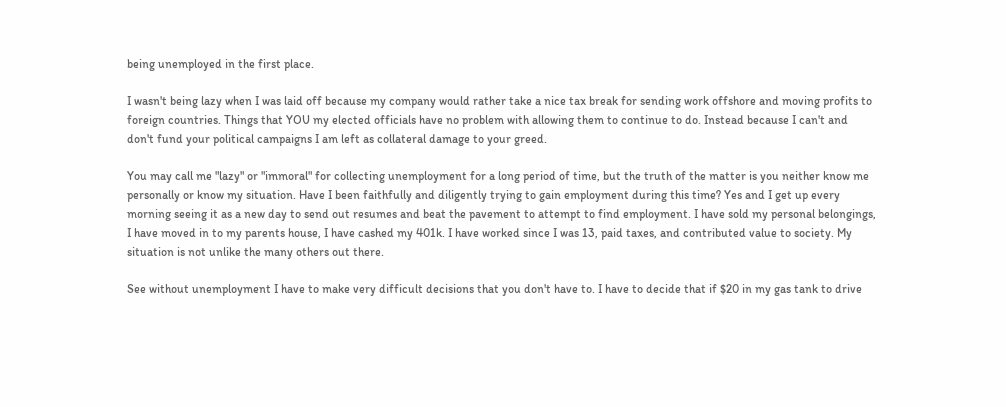being unemployed in the first place.

I wasn't being lazy when I was laid off because my company would rather take a nice tax break for sending work offshore and moving profits to foreign countries. Things that YOU my elected officials have no problem with allowing them to continue to do. Instead because I can't and don't fund your political campaigns I am left as collateral damage to your greed.

You may call me "lazy" or "immoral" for collecting unemployment for a long period of time, but the truth of the matter is you neither know me personally or know my situation. Have I been faithfully and diligently trying to gain employment during this time? Yes and I get up every morning seeing it as a new day to send out resumes and beat the pavement to attempt to find employment. I have sold my personal belongings, I have moved in to my parents house, I have cashed my 401k. I have worked since I was 13, paid taxes, and contributed value to society. My situation is not unlike the many others out there.

See without unemployment I have to make very difficult decisions that you don't have to. I have to decide that if $20 in my gas tank to drive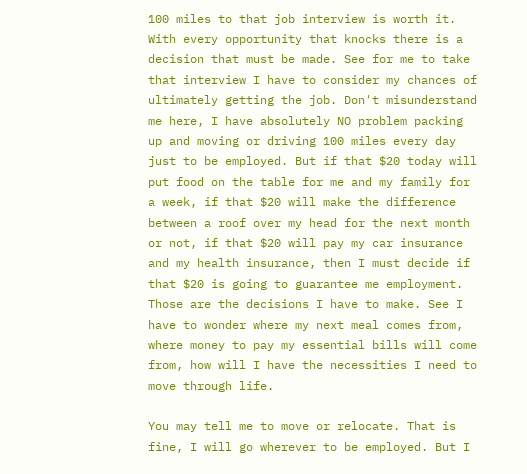100 miles to that job interview is worth it. With every opportunity that knocks there is a decision that must be made. See for me to take that interview I have to consider my chances of ultimately getting the job. Don't misunderstand me here, I have absolutely NO problem packing up and moving or driving 100 miles every day just to be employed. But if that $20 today will put food on the table for me and my family for a week, if that $20 will make the difference between a roof over my head for the next month or not, if that $20 will pay my car insurance and my health insurance, then I must decide if that $20 is going to guarantee me employment. Those are the decisions I have to make. See I have to wonder where my next meal comes from, where money to pay my essential bills will come from, how will I have the necessities I need to move through life.

You may tell me to move or relocate. That is fine, I will go wherever to be employed. But I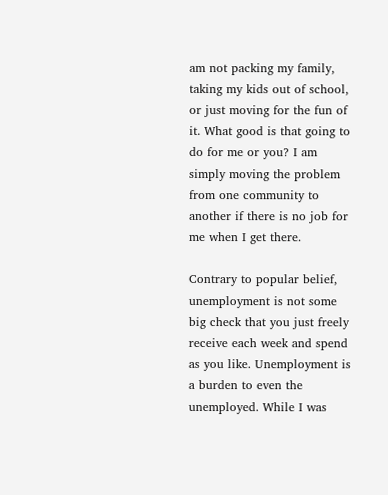am not packing my family, taking my kids out of school, or just moving for the fun of it. What good is that going to do for me or you? I am simply moving the problem from one community to another if there is no job for me when I get there.

Contrary to popular belief, unemployment is not some big check that you just freely receive each week and spend as you like. Unemployment is a burden to even the unemployed. While I was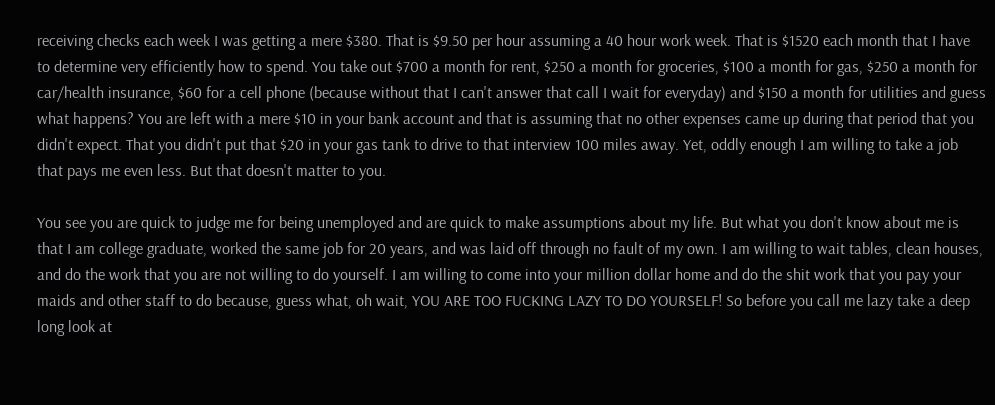receiving checks each week I was getting a mere $380. That is $9.50 per hour assuming a 40 hour work week. That is $1520 each month that I have to determine very efficiently how to spend. You take out $700 a month for rent, $250 a month for groceries, $100 a month for gas, $250 a month for car/health insurance, $60 for a cell phone (because without that I can't answer that call I wait for everyday) and $150 a month for utilities and guess what happens? You are left with a mere $10 in your bank account and that is assuming that no other expenses came up during that period that you didn't expect. That you didn't put that $20 in your gas tank to drive to that interview 100 miles away. Yet, oddly enough I am willing to take a job that pays me even less. But that doesn't matter to you.

You see you are quick to judge me for being unemployed and are quick to make assumptions about my life. But what you don't know about me is that I am college graduate, worked the same job for 20 years, and was laid off through no fault of my own. I am willing to wait tables, clean houses, and do the work that you are not willing to do yourself. I am willing to come into your million dollar home and do the shit work that you pay your maids and other staff to do because, guess what, oh wait, YOU ARE TOO FUCKING LAZY TO DO YOURSELF! So before you call me lazy take a deep long look at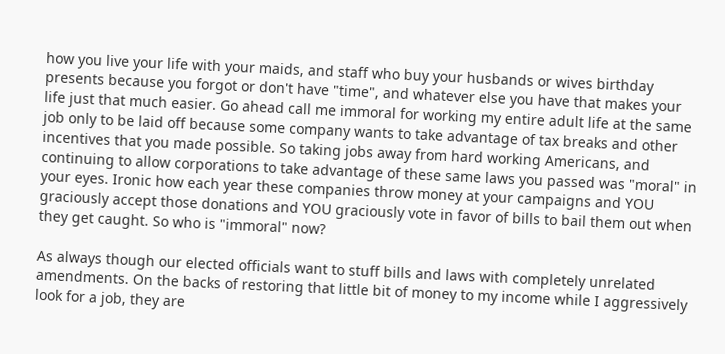how you live your life with your maids, and staff who buy your husbands or wives birthday presents because you forgot or don't have "time", and whatever else you have that makes your life just that much easier. Go ahead call me immoral for working my entire adult life at the same job only to be laid off because some company wants to take advantage of tax breaks and other incentives that you made possible. So taking jobs away from hard working Americans, and continuing to allow corporations to take advantage of these same laws you passed was "moral" in your eyes. Ironic how each year these companies throw money at your campaigns and YOU graciously accept those donations and YOU graciously vote in favor of bills to bail them out when they get caught. So who is "immoral" now?

As always though our elected officials want to stuff bills and laws with completely unrelated amendments. On the backs of restoring that little bit of money to my income while I aggressively look for a job, they are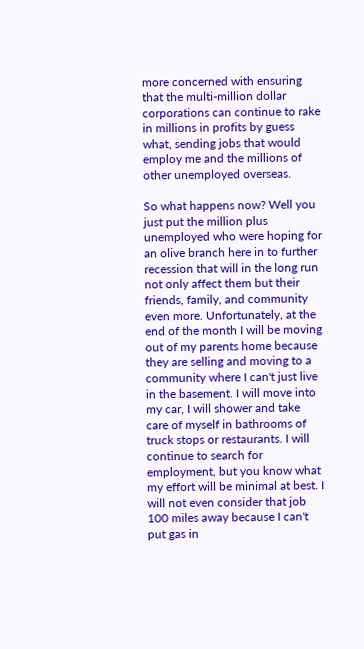more concerned with ensuring that the multi-million dollar corporations can continue to rake in millions in profits by guess what, sending jobs that would employ me and the millions of other unemployed overseas.

So what happens now? Well you just put the million plus unemployed who were hoping for an olive branch here in to further recession that will in the long run not only affect them but their friends, family, and community even more. Unfortunately, at the end of the month I will be moving out of my parents home because they are selling and moving to a community where I can't just live in the basement. I will move into my car, I will shower and take care of myself in bathrooms of truck stops or restaurants. I will continue to search for employment, but you know what my effort will be minimal at best. I will not even consider that job 100 miles away because I can't put gas in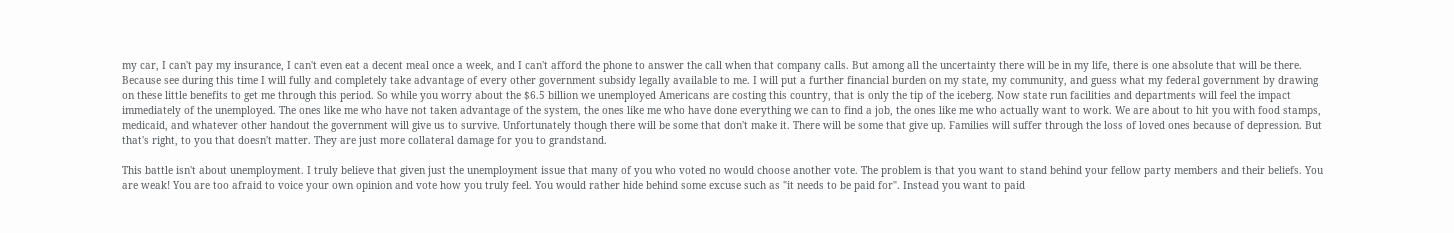my car, I can't pay my insurance, I can't even eat a decent meal once a week, and I can't afford the phone to answer the call when that company calls. But among all the uncertainty there will be in my life, there is one absolute that will be there. Because see during this time I will fully and completely take advantage of every other government subsidy legally available to me. I will put a further financial burden on my state, my community, and guess what my federal government by drawing on these little benefits to get me through this period. So while you worry about the $6.5 billion we unemployed Americans are costing this country, that is only the tip of the iceberg. Now state run facilities and departments will feel the impact immediately of the unemployed. The ones like me who have not taken advantage of the system, the ones like me who have done everything we can to find a job, the ones like me who actually want to work. We are about to hit you with food stamps, medicaid, and whatever other handout the government will give us to survive. Unfortunately though there will be some that don't make it. There will be some that give up. Families will suffer through the loss of loved ones because of depression. But that's right, to you that doesn't matter. They are just more collateral damage for you to grandstand.

This battle isn't about unemployment. I truly believe that given just the unemployment issue that many of you who voted no would choose another vote. The problem is that you want to stand behind your fellow party members and their beliefs. You are weak! You are too afraid to voice your own opinion and vote how you truly feel. You would rather hide behind some excuse such as "it needs to be paid for". Instead you want to paid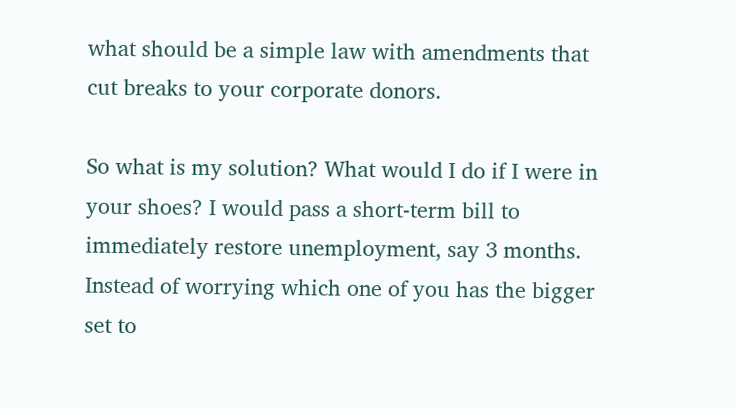what should be a simple law with amendments that cut breaks to your corporate donors.

So what is my solution? What would I do if I were in your shoes? I would pass a short-term bill to immediately restore unemployment, say 3 months. Instead of worrying which one of you has the bigger set to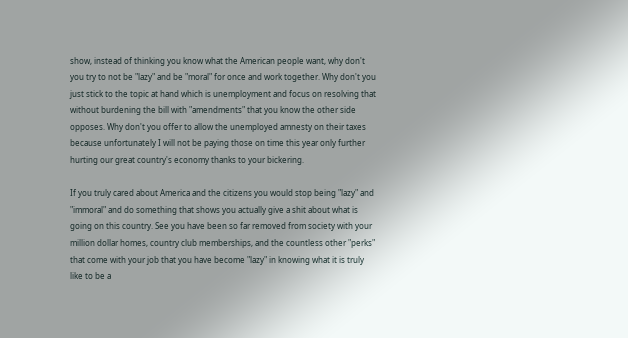show, instead of thinking you know what the American people want, why don't you try to not be "lazy" and be "moral" for once and work together. Why don't you just stick to the topic at hand which is unemployment and focus on resolving that without burdening the bill with "amendments" that you know the other side opposes. Why don't you offer to allow the unemployed amnesty on their taxes because unfortunately I will not be paying those on time this year only further hurting our great country's economy thanks to your bickering.

If you truly cared about America and the citizens you would stop being "lazy" and "immoral" and do something that shows you actually give a shit about what is going on this country. See you have been so far removed from society with your million dollar homes, country club memberships, and the countless other "perks" that come with your job that you have become "lazy" in knowing what it is truly like to be a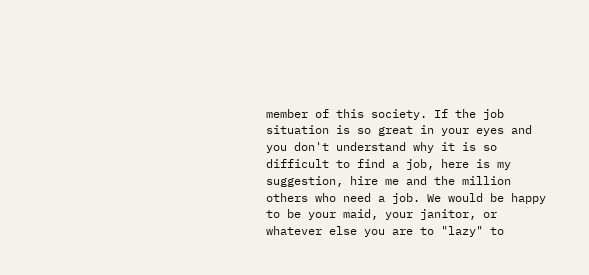member of this society. If the job situation is so great in your eyes and you don't understand why it is so difficult to find a job, here is my suggestion, hire me and the million others who need a job. We would be happy to be your maid, your janitor, or whatever else you are to "lazy" to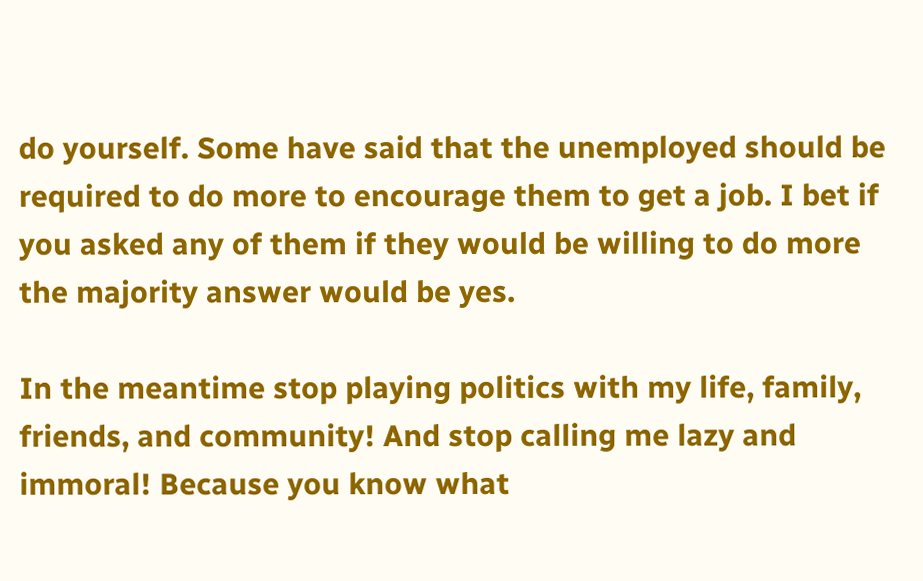do yourself. Some have said that the unemployed should be required to do more to encourage them to get a job. I bet if you asked any of them if they would be willing to do more the majority answer would be yes.

In the meantime stop playing politics with my life, family, friends, and community! And stop calling me lazy and immoral! Because you know what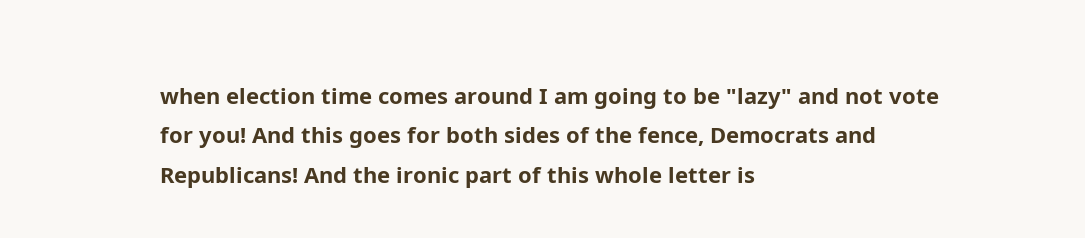when election time comes around I am going to be "lazy" and not vote for you! And this goes for both sides of the fence, Democrats and Republicans! And the ironic part of this whole letter is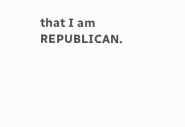that I am REPUBLICAN.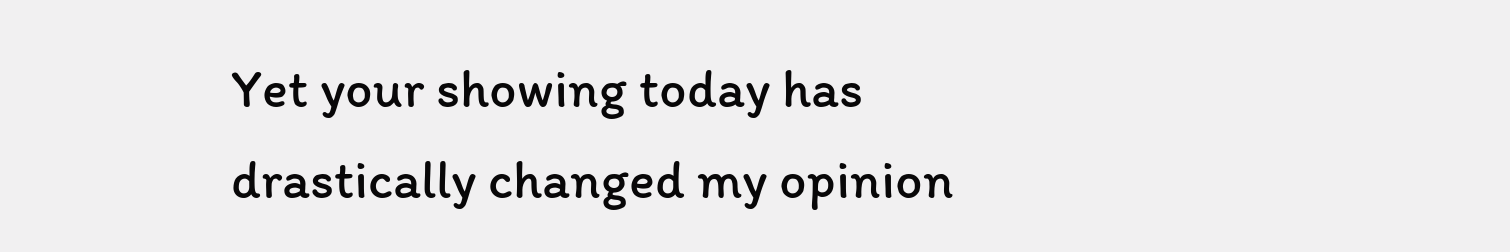Yet your showing today has drastically changed my opinion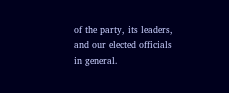of the party, its leaders, and our elected officials in general.